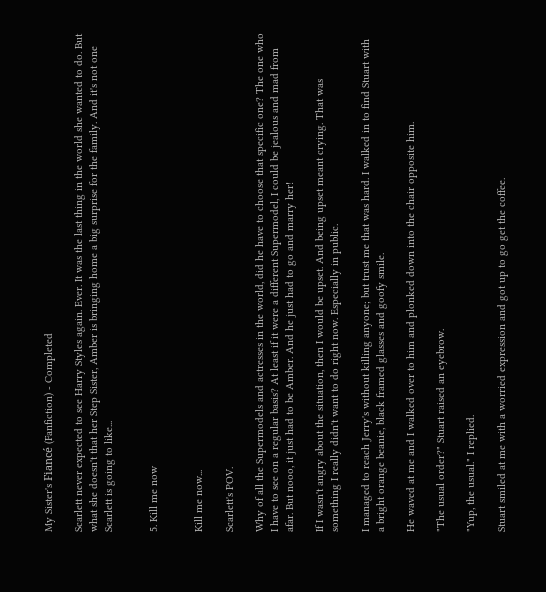My Sister's Fiancé (Fanfiction) - Completed

Scarlett never expected to see Harry Styles again. Ever. It was the last thing in the world she wanted to do. But what she doesn't that her Step Sister, Amber is bringing home a big surprise for the family. And it's not one Scarlett is going to like...


5. Kill me now


Kill me now...

Scarlett's POV.

Why of all the Supermodels and actresses in the world, did he have to choose that specific one? The one who I have to see on a regular basis? At least if it were a different Supermodel, I could be jealous and mad from afar. But nooo, it just had to be Amber. And he just had to go and marry her!

If I wasn't angry about the situation, then I would be upset. And being upset meant crying. That was something I really didn't want to do right now. Especially in public.

I managed to reach Jerry's without killing anyone; but trust me that was hard. I walked in to find Stuart with a bright orange beanie, black framed glasses and goofy smile.

He waved at me and I walked over to him and plonked down into the chair opposite him.

"The usual order?" Stuart raised an eyebrow.

"Yup, the usual." I replied.

Stuart smiled at me with a worried expression and got up to go get the coffee.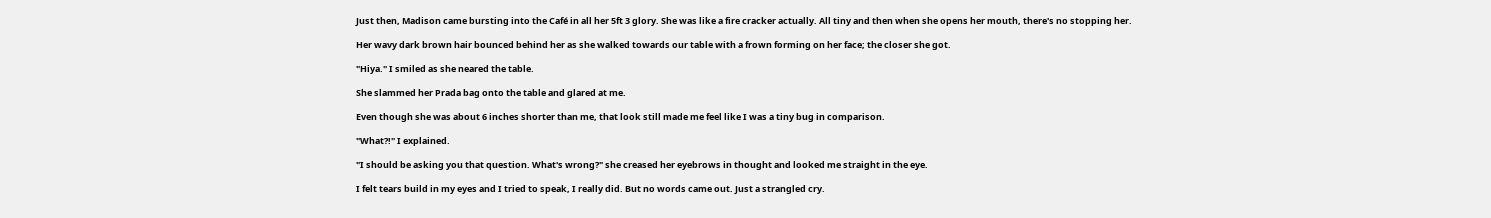Just then, Madison came bursting into the Café in all her 5ft 3 glory. She was like a fire cracker actually. All tiny and then when she opens her mouth, there's no stopping her.

Her wavy dark brown hair bounced behind her as she walked towards our table with a frown forming on her face; the closer she got.

"Hiya." I smiled as she neared the table.

She slammed her Prada bag onto the table and glared at me.

Even though she was about 6 inches shorter than me, that look still made me feel like I was a tiny bug in comparison.

"What?!" I explained.

"I should be asking you that question. What's wrong?" she creased her eyebrows in thought and looked me straight in the eye.

I felt tears build in my eyes and I tried to speak, I really did. But no words came out. Just a strangled cry.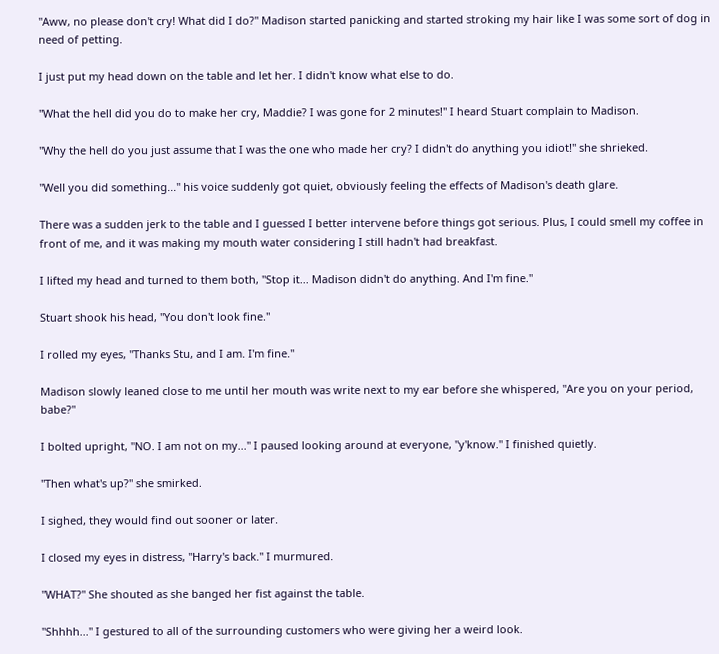"Aww, no please don't cry! What did I do?" Madison started panicking and started stroking my hair like I was some sort of dog in need of petting.

I just put my head down on the table and let her. I didn't know what else to do.

"What the hell did you do to make her cry, Maddie? I was gone for 2 minutes!" I heard Stuart complain to Madison.

"Why the hell do you just assume that I was the one who made her cry? I didn't do anything you idiot!" she shrieked.

"Well you did something..." his voice suddenly got quiet, obviously feeling the effects of Madison's death glare.

There was a sudden jerk to the table and I guessed I better intervene before things got serious. Plus, I could smell my coffee in front of me, and it was making my mouth water considering I still hadn't had breakfast.

I lifted my head and turned to them both, "Stop it... Madison didn't do anything. And I'm fine."

Stuart shook his head, "You don't look fine."

I rolled my eyes, "Thanks Stu, and I am. I'm fine."

Madison slowly leaned close to me until her mouth was write next to my ear before she whispered, "Are you on your period, babe?"

I bolted upright, "NO. I am not on my..." I paused looking around at everyone, "y'know." I finished quietly.

"Then what's up?" she smirked.

I sighed, they would find out sooner or later.

I closed my eyes in distress, "Harry's back." I murmured.

"WHAT?" She shouted as she banged her fist against the table.

"Shhhh..." I gestured to all of the surrounding customers who were giving her a weird look.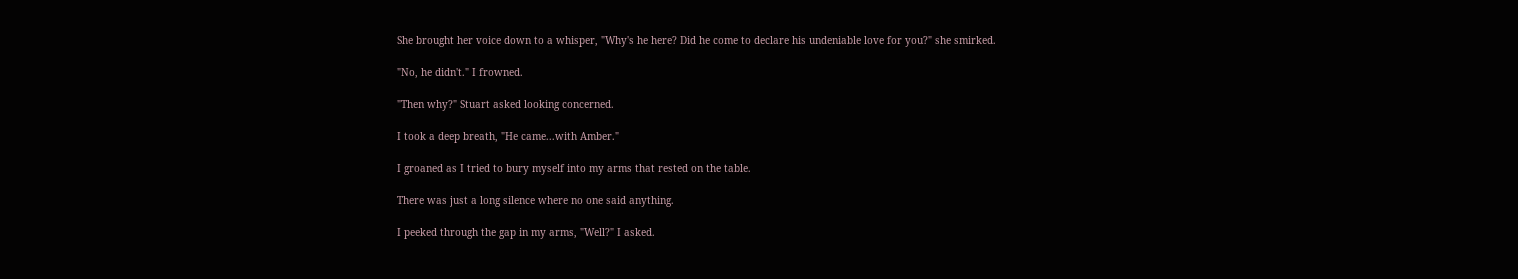She brought her voice down to a whisper, "Why's he here? Did he come to declare his undeniable love for you?" she smirked.

"No, he didn't." I frowned.

"Then why?" Stuart asked looking concerned.

I took a deep breath, "He came...with Amber."

I groaned as I tried to bury myself into my arms that rested on the table.

There was just a long silence where no one said anything.

I peeked through the gap in my arms, "Well?" I asked.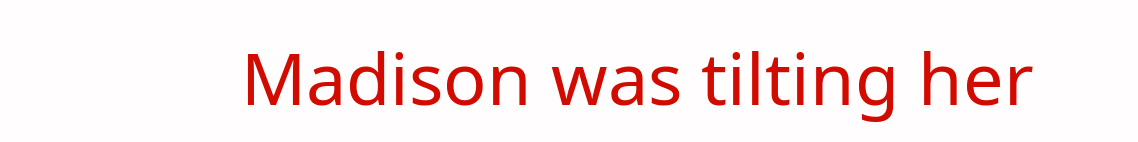Madison was tilting her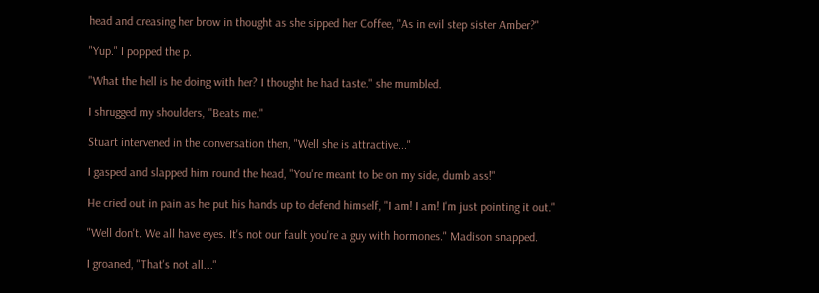head and creasing her brow in thought as she sipped her Coffee, "As in evil step sister Amber?"

"Yup." I popped the p.

"What the hell is he doing with her? I thought he had taste." she mumbled.

I shrugged my shoulders, "Beats me."

Stuart intervened in the conversation then, "Well she is attractive..."

I gasped and slapped him round the head, "You're meant to be on my side, dumb ass!"

He cried out in pain as he put his hands up to defend himself, "I am! I am! I'm just pointing it out."

"Well don't. We all have eyes. It's not our fault you're a guy with hormones." Madison snapped.

I groaned, "That's not all..."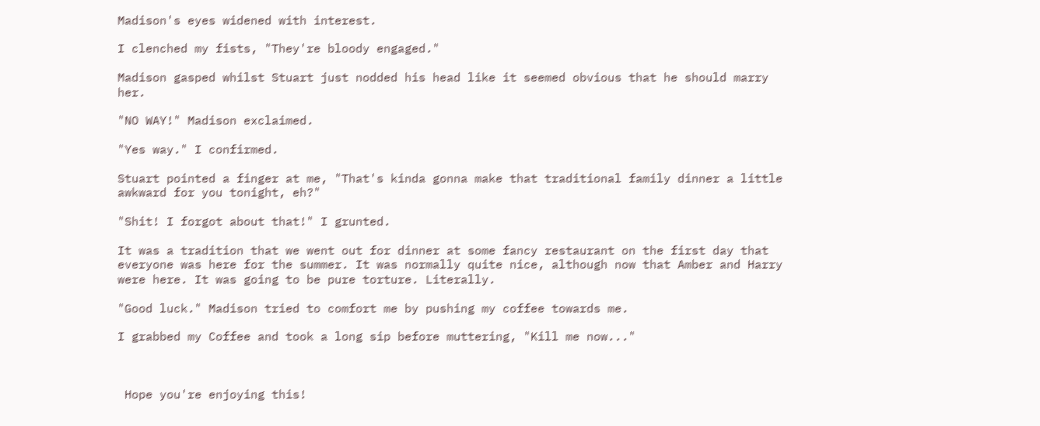Madison's eyes widened with interest.

I clenched my fists, "They're bloody engaged."

Madison gasped whilst Stuart just nodded his head like it seemed obvious that he should marry her.

"NO WAY!" Madison exclaimed.

"Yes way." I confirmed.

Stuart pointed a finger at me, "That's kinda gonna make that traditional family dinner a little awkward for you tonight, eh?"

"Shit! I forgot about that!" I grunted.

It was a tradition that we went out for dinner at some fancy restaurant on the first day that everyone was here for the summer. It was normally quite nice, although now that Amber and Harry were here. It was going to be pure torture. Literally.

"Good luck." Madison tried to comfort me by pushing my coffee towards me.

I grabbed my Coffee and took a long sip before muttering, "Kill me now..."



 Hope you're enjoying this!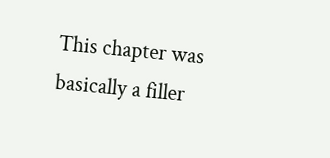This chapter was basically a filler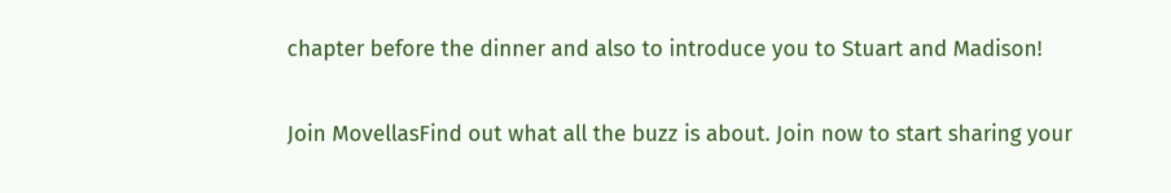chapter before the dinner and also to introduce you to Stuart and Madison!

Join MovellasFind out what all the buzz is about. Join now to start sharing your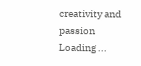creativity and passion
Loading ...